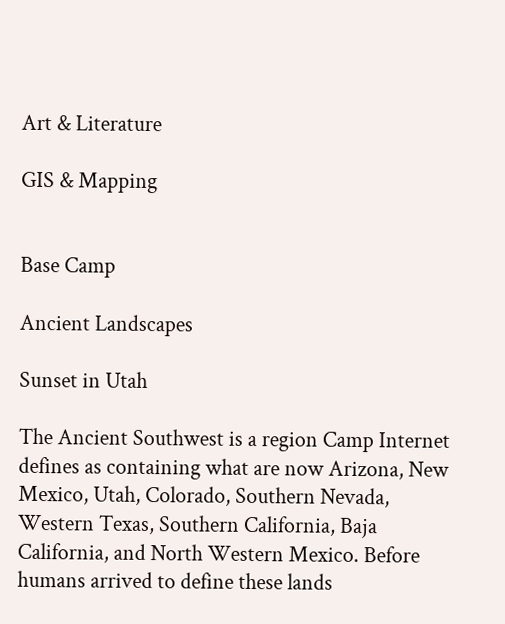Art & Literature

GIS & Mapping


Base Camp

Ancient Landscapes

Sunset in Utah

The Ancient Southwest is a region Camp Internet defines as containing what are now Arizona, New Mexico, Utah, Colorado, Southern Nevada, Western Texas, Southern California, Baja California, and North Western Mexico. Before humans arrived to define these lands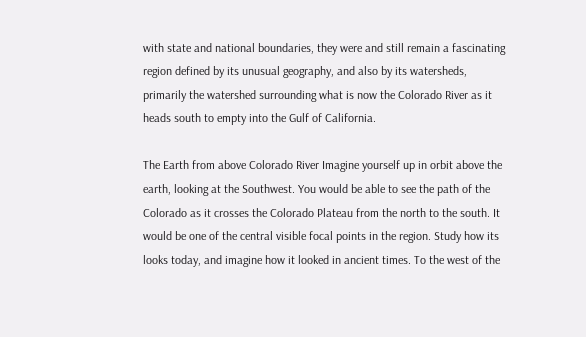with state and national boundaries, they were and still remain a fascinating region defined by its unusual geography, and also by its watersheds, primarily the watershed surrounding what is now the Colorado River as it heads south to empty into the Gulf of California.

The Earth from above Colorado River Imagine yourself up in orbit above the earth, looking at the Southwest. You would be able to see the path of the Colorado as it crosses the Colorado Plateau from the north to the south. It would be one of the central visible focal points in the region. Study how its looks today, and imagine how it looked in ancient times. To the west of the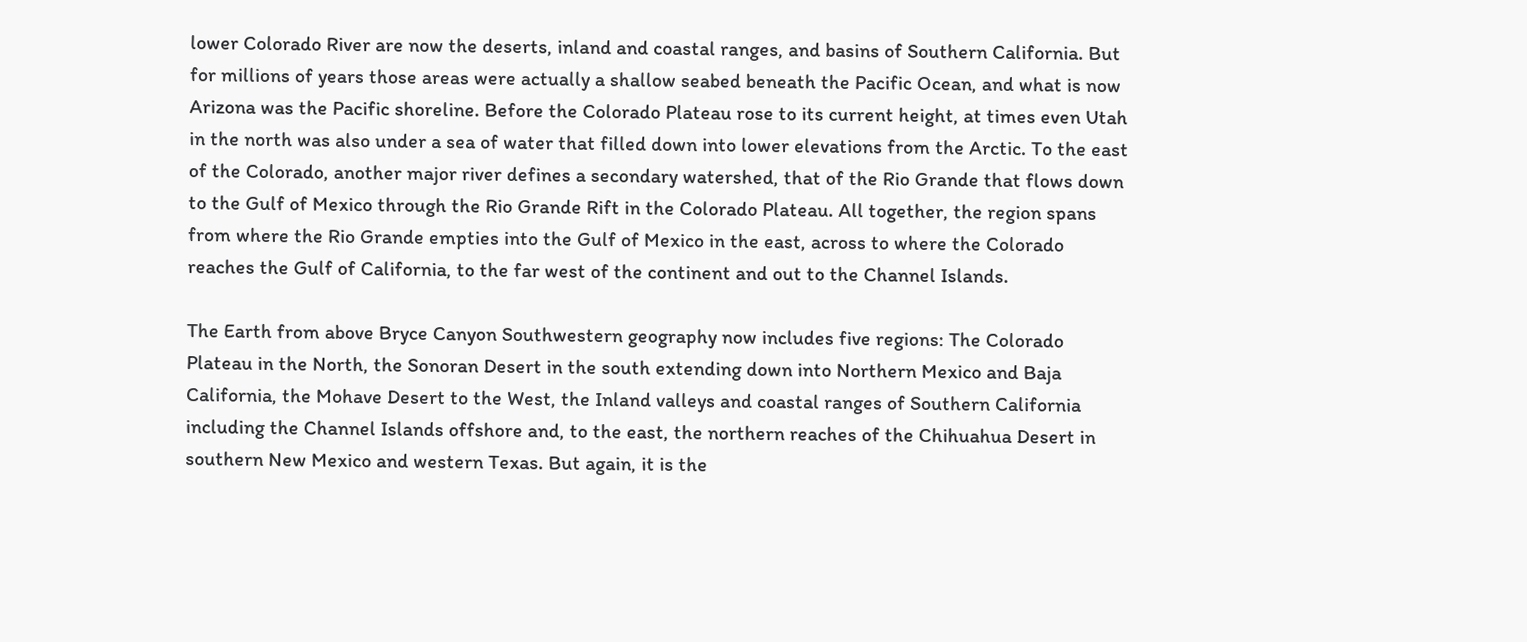lower Colorado River are now the deserts, inland and coastal ranges, and basins of Southern California. But for millions of years those areas were actually a shallow seabed beneath the Pacific Ocean, and what is now Arizona was the Pacific shoreline. Before the Colorado Plateau rose to its current height, at times even Utah in the north was also under a sea of water that filled down into lower elevations from the Arctic. To the east of the Colorado, another major river defines a secondary watershed, that of the Rio Grande that flows down to the Gulf of Mexico through the Rio Grande Rift in the Colorado Plateau. All together, the region spans from where the Rio Grande empties into the Gulf of Mexico in the east, across to where the Colorado reaches the Gulf of California, to the far west of the continent and out to the Channel Islands.

The Earth from above Bryce Canyon Southwestern geography now includes five regions: The Colorado Plateau in the North, the Sonoran Desert in the south extending down into Northern Mexico and Baja California, the Mohave Desert to the West, the Inland valleys and coastal ranges of Southern California including the Channel Islands offshore and, to the east, the northern reaches of the Chihuahua Desert in southern New Mexico and western Texas. But again, it is the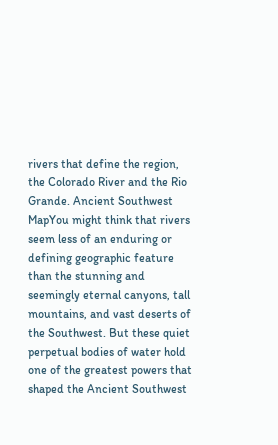rivers that define the region, the Colorado River and the Rio Grande. Ancient Southwest MapYou might think that rivers seem less of an enduring or defining geographic feature than the stunning and seemingly eternal canyons, tall mountains, and vast deserts of the Southwest. But these quiet perpetual bodies of water hold one of the greatest powers that shaped the Ancient Southwest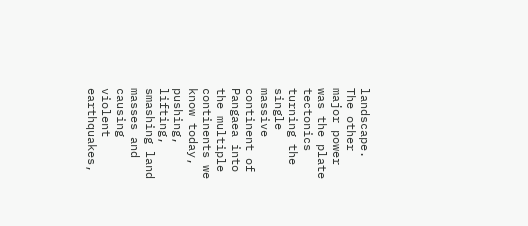landscape. The other major power was the plate tectonics turning the single massive continent of Pangaea into the multiple continents we know today, pushing, lifting, smashing land masses and causing violent earthquakes,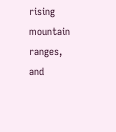rising mountain ranges, and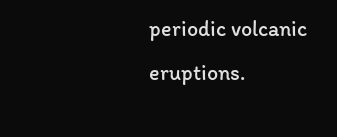periodic volcanic eruptions.